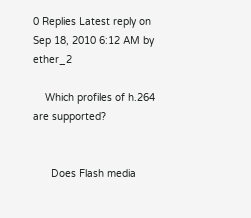0 Replies Latest reply on Sep 18, 2010 6:12 AM by ether_2

    Which profiles of h.264 are supported?


      Does Flash media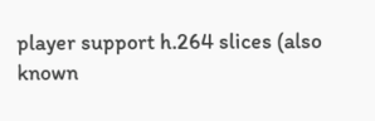player support h.264 slices (also known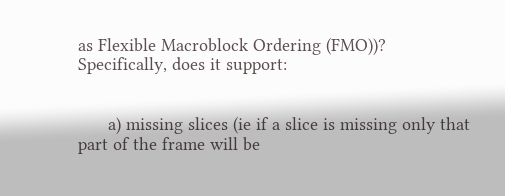as Flexible Macroblock Ordering (FMO))? Specifically, does it support:


      a) missing slices (ie if a slice is missing only that part of the frame will be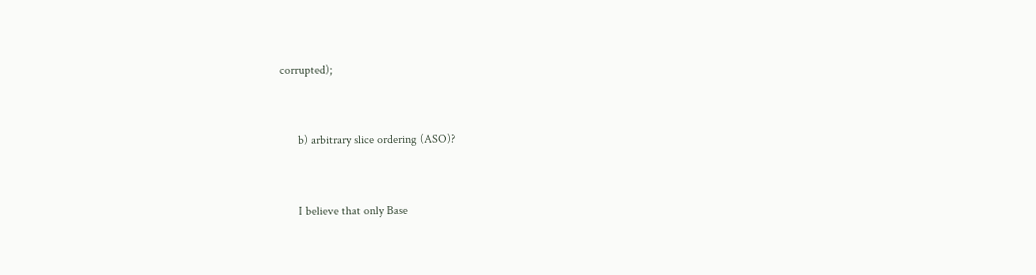corrupted);


      b) arbitrary slice ordering (ASO)?


      I believe that only Base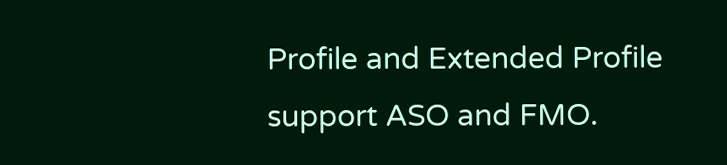Profile and Extended Profile support ASO and FMO.